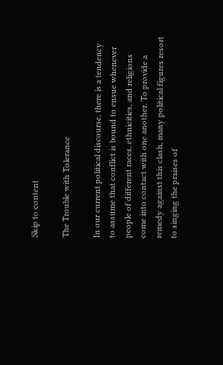Skip to content

The Trouble with Tolerance

In our current political discourse, there is a tendency to assume that conflict is bound to ensue whenever people of different races, ethnicities, and religions come into contact with one another. To provide a remedy against this clash, many political figures resort to singing the praises of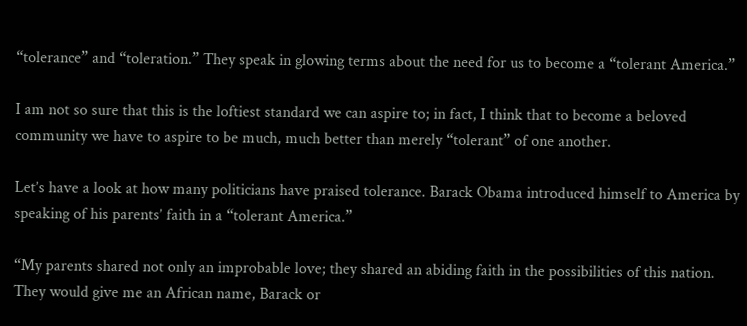“tolerance” and “toleration.” They speak in glowing terms about the need for us to become a “tolerant America.”

I am not so sure that this is the loftiest standard we can aspire to; in fact, I think that to become a beloved community we have to aspire to be much, much better than merely “tolerant” of one another.

Let’s have a look at how many politicians have praised tolerance. Barack Obama introduced himself to America by speaking of his parents’ faith in a “tolerant America.”

“My parents shared not only an improbable love; they shared an abiding faith in the possibilities of this nation. They would give me an African name, Barack or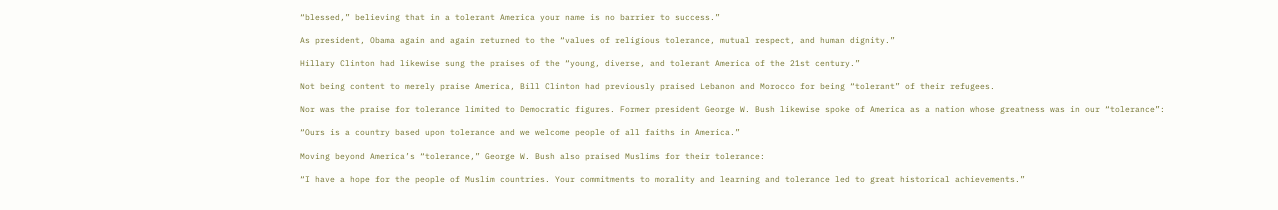“blessed,” believing that in a tolerant America your name is no barrier to success.”

As president, Obama again and again returned to the “values of religious tolerance, mutual respect, and human dignity.”

Hillary Clinton had likewise sung the praises of the “young, diverse, and tolerant America of the 21st century.”

Not being content to merely praise America, Bill Clinton had previously praised Lebanon and Morocco for being “tolerant” of their refugees.

Nor was the praise for tolerance limited to Democratic figures. Former president George W. Bush likewise spoke of America as a nation whose greatness was in our “tolerance”:

“Ours is a country based upon tolerance and we welcome people of all faiths in America.”

Moving beyond America’s “tolerance,” George W. Bush also praised Muslims for their tolerance:

“I have a hope for the people of Muslim countries. Your commitments to morality and learning and tolerance led to great historical achievements.”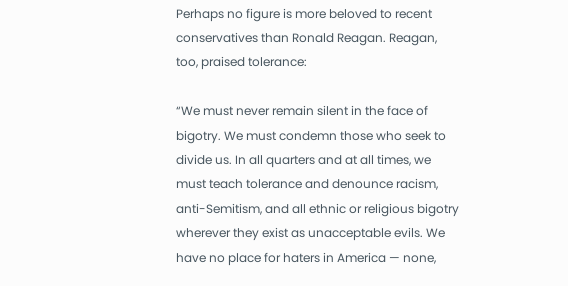Perhaps no figure is more beloved to recent conservatives than Ronald Reagan. Reagan, too, praised tolerance:

“We must never remain silent in the face of bigotry. We must condemn those who seek to divide us. In all quarters and at all times, we must teach tolerance and denounce racism, anti-Semitism, and all ethnic or religious bigotry wherever they exist as unacceptable evils. We have no place for haters in America — none,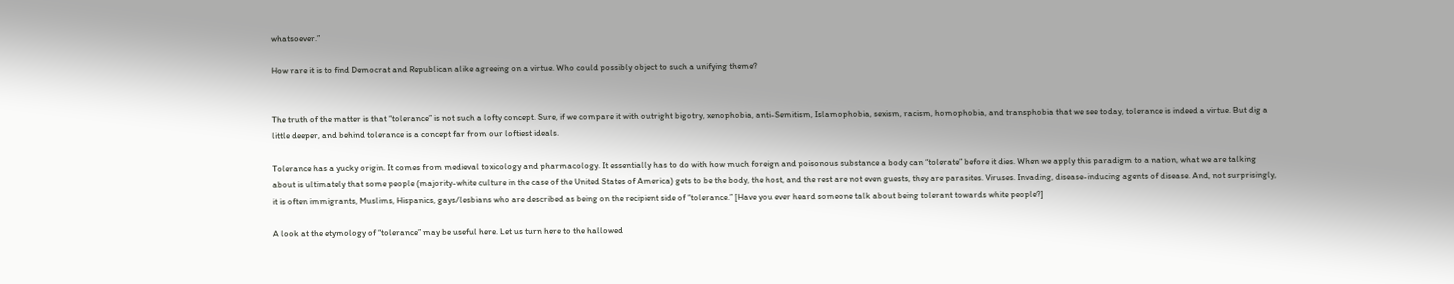whatsoever.”

How rare it is to find Democrat and Republican alike agreeing on a virtue. Who could possibly object to such a unifying theme?


The truth of the matter is that “tolerance” is not such a lofty concept. Sure, if we compare it with outright bigotry, xenophobia, anti-Semitism, Islamophobia, sexism, racism, homophobia, and transphobia that we see today, tolerance is indeed a virtue. But dig a little deeper, and behind tolerance is a concept far from our loftiest ideals.

Tolerance has a yucky origin. It comes from medieval toxicology and pharmacology. It essentially has to do with how much foreign and poisonous substance a body can “tolerate” before it dies. When we apply this paradigm to a nation, what we are talking about is ultimately that some people (majority-white culture in the case of the United States of America) gets to be the body, the host, and the rest are not even guests, they are parasites. Viruses. Invading, disease-inducing agents of disease. And, not surprisingly, it is often immigrants, Muslims, Hispanics, gays/lesbians who are described as being on the recipient side of “tolerance.” [Have you ever heard someone talk about being tolerant towards white people?]

A look at the etymology of “tolerance” may be useful here. Let us turn here to the hallowed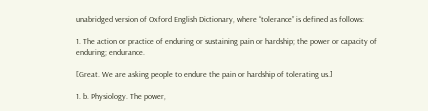unabridged version of Oxford English Dictionary, where “tolerance” is defined as follows:

1. The action or practice of enduring or sustaining pain or hardship; the power or capacity of enduring; endurance.

[Great. We are asking people to endure the pain or hardship of tolerating us.]

1. b. Physiology. The power,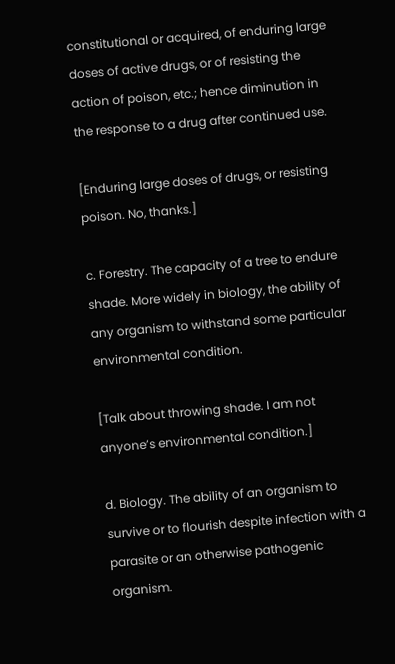constitutional or acquired, of enduring large doses of active drugs, or of resisting the action of poison, etc.; hence diminution in the response to a drug after continued use.

[Enduring large doses of drugs, or resisting poison. No, thanks.]

c. Forestry. The capacity of a tree to endure shade. More widely in biology, the ability of any organism to withstand some particular environmental condition.

[Talk about throwing shade. I am not anyone’s environmental condition.]

d. Biology. The ability of an organism to survive or to flourish despite infection with a parasite or an otherwise pathogenic organism.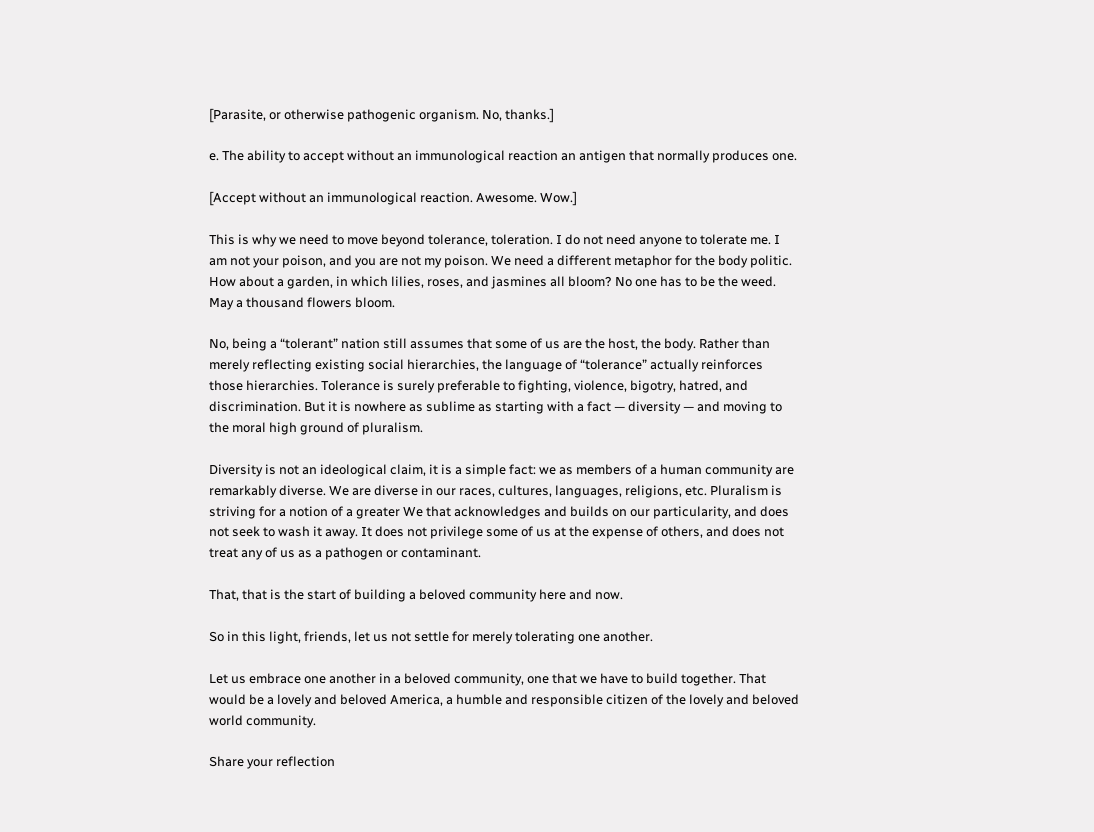[Parasite, or otherwise pathogenic organism. No, thanks.]

e. The ability to accept without an immunological reaction an antigen that normally produces one.

[Accept without an immunological reaction. Awesome. Wow.]

This is why we need to move beyond tolerance, toleration. I do not need anyone to tolerate me. I am not your poison, and you are not my poison. We need a different metaphor for the body politic. How about a garden, in which lilies, roses, and jasmines all bloom? No one has to be the weed. May a thousand flowers bloom.

No, being a “tolerant” nation still assumes that some of us are the host, the body. Rather than merely reflecting existing social hierarchies, the language of “tolerance” actually reinforces those hierarchies. Tolerance is surely preferable to fighting, violence, bigotry, hatred, and discrimination. But it is nowhere as sublime as starting with a fact — diversity — and moving to the moral high ground of pluralism.

Diversity is not an ideological claim, it is a simple fact: we as members of a human community are remarkably diverse. We are diverse in our races, cultures, languages, religions, etc. Pluralism is striving for a notion of a greater We that acknowledges and builds on our particularity, and does not seek to wash it away. It does not privilege some of us at the expense of others, and does not treat any of us as a pathogen or contaminant.

That, that is the start of building a beloved community here and now.

So in this light, friends, let us not settle for merely tolerating one another.

Let us embrace one another in a beloved community, one that we have to build together. That would be a lovely and beloved America, a humble and responsible citizen of the lovely and beloved world community.

Share your reflection